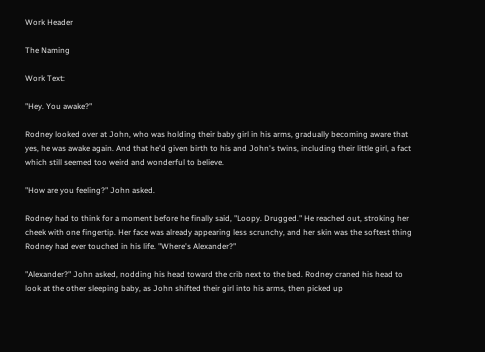Work Header

The Naming

Work Text:

"Hey. You awake?"

Rodney looked over at John, who was holding their baby girl in his arms, gradually becoming aware that yes, he was awake again. And that he'd given birth to his and John's twins, including their little girl, a fact which still seemed too weird and wonderful to believe.

"How are you feeling?" John asked.

Rodney had to think for a moment before he finally said, "Loopy. Drugged." He reached out, stroking her cheek with one fingertip. Her face was already appearing less scrunchy, and her skin was the softest thing Rodney had ever touched in his life. "Where's Alexander?"

"Alexander?" John asked, nodding his head toward the crib next to the bed. Rodney craned his head to look at the other sleeping baby, as John shifted their girl into his arms, then picked up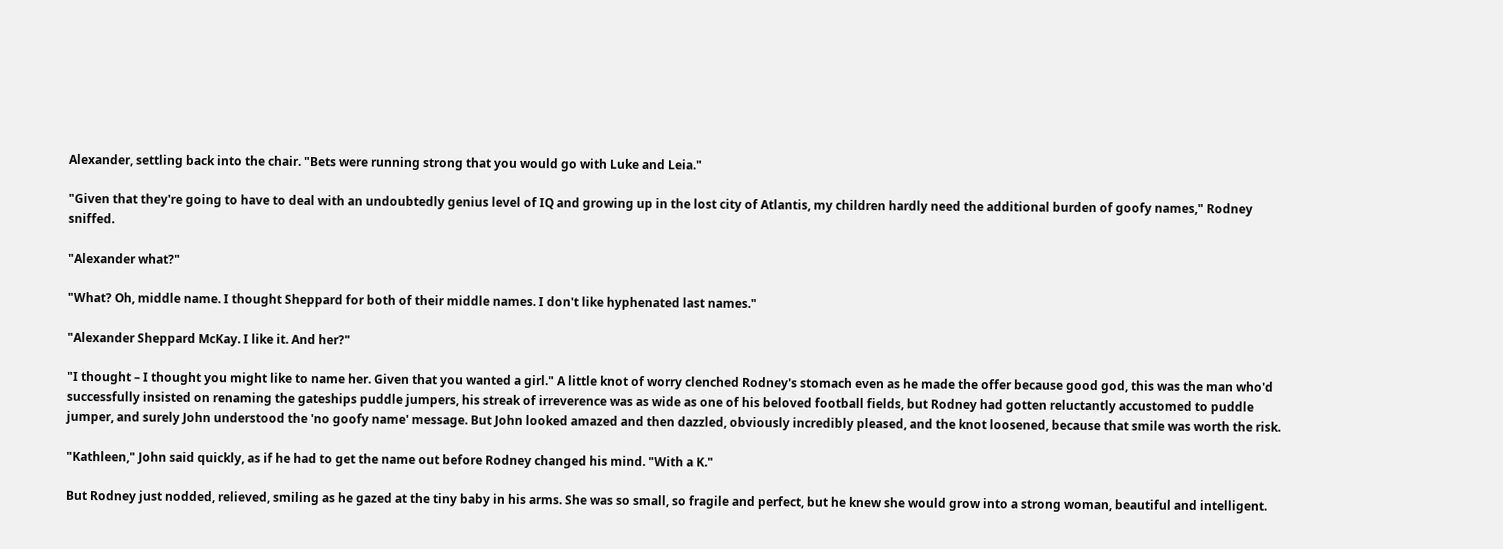Alexander, settling back into the chair. "Bets were running strong that you would go with Luke and Leia."

"Given that they're going to have to deal with an undoubtedly genius level of IQ and growing up in the lost city of Atlantis, my children hardly need the additional burden of goofy names," Rodney sniffed.

"Alexander what?"

"What? Oh, middle name. I thought Sheppard for both of their middle names. I don't like hyphenated last names."

"Alexander Sheppard McKay. I like it. And her?"

"I thought – I thought you might like to name her. Given that you wanted a girl." A little knot of worry clenched Rodney's stomach even as he made the offer because good god, this was the man who'd successfully insisted on renaming the gateships puddle jumpers, his streak of irreverence was as wide as one of his beloved football fields, but Rodney had gotten reluctantly accustomed to puddle jumper, and surely John understood the 'no goofy name' message. But John looked amazed and then dazzled, obviously incredibly pleased, and the knot loosened, because that smile was worth the risk.

"Kathleen," John said quickly, as if he had to get the name out before Rodney changed his mind. "With a K."

But Rodney just nodded, relieved, smiling as he gazed at the tiny baby in his arms. She was so small, so fragile and perfect, but he knew she would grow into a strong woman, beautiful and intelligent.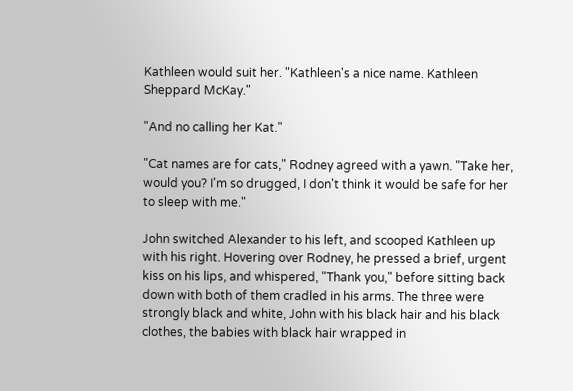Kathleen would suit her. "Kathleen's a nice name. Kathleen Sheppard McKay."

"And no calling her Kat."

"Cat names are for cats," Rodney agreed with a yawn. "Take her, would you? I'm so drugged, I don't think it would be safe for her to sleep with me."

John switched Alexander to his left, and scooped Kathleen up with his right. Hovering over Rodney, he pressed a brief, urgent kiss on his lips, and whispered, "Thank you," before sitting back down with both of them cradled in his arms. The three were strongly black and white, John with his black hair and his black clothes, the babies with black hair wrapped in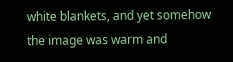white blankets, and yet somehow the image was warm and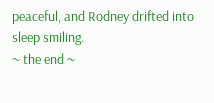peaceful, and Rodney drifted into sleep smiling.
~ the end ~